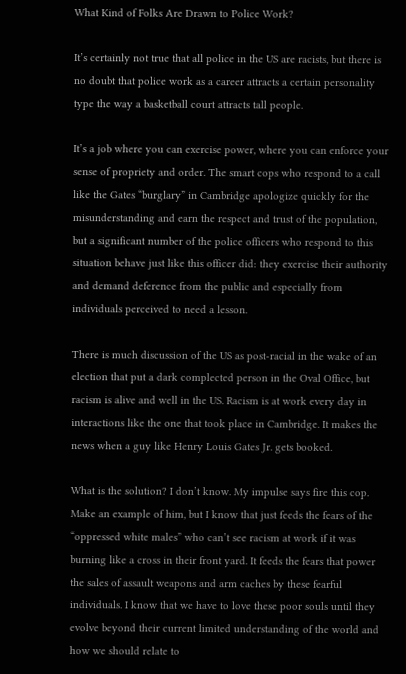What Kind of Folks Are Drawn to Police Work?

It’s certainly not true that all police in the US are racists, but there is no doubt that police work as a career attracts a certain personality type the way a basketball court attracts tall people.

It’s a job where you can exercise power, where you can enforce your sense of propriety and order. The smart cops who respond to a call like the Gates “burglary” in Cambridge apologize quickly for the misunderstanding and earn the respect and trust of the population, but a significant number of the police officers who respond to this situation behave just like this officer did: they exercise their authority and demand deference from the public and especially from individuals perceived to need a lesson.

There is much discussion of the US as post-racial in the wake of an election that put a dark complected person in the Oval Office, but racism is alive and well in the US. Racism is at work every day in interactions like the one that took place in Cambridge. It makes the news when a guy like Henry Louis Gates Jr. gets booked.

What is the solution? I don’t know. My impulse says fire this cop. Make an example of him, but I know that just feeds the fears of the “oppressed white males” who can’t see racism at work if it was burning like a cross in their front yard. It feeds the fears that power the sales of assault weapons and arm caches by these fearful individuals. I know that we have to love these poor souls until they evolve beyond their current limited understanding of the world and how we should relate to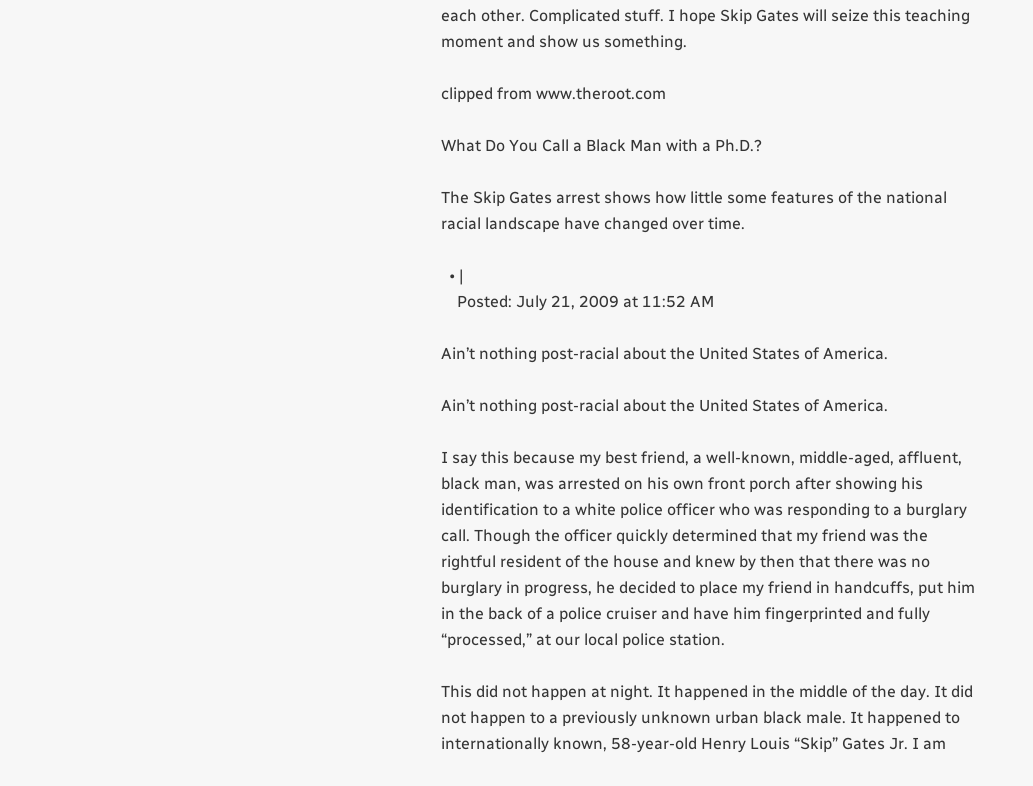each other. Complicated stuff. I hope Skip Gates will seize this teaching moment and show us something.

clipped from www.theroot.com

What Do You Call a Black Man with a Ph.D.?

The Skip Gates arrest shows how little some features of the national racial landscape have changed over time.

  • |
    Posted: July 21, 2009 at 11:52 AM

Ain’t nothing post-racial about the United States of America.

Ain’t nothing post-racial about the United States of America.

I say this because my best friend, a well-known, middle-aged, affluent, black man, was arrested on his own front porch after showing his identification to a white police officer who was responding to a burglary call. Though the officer quickly determined that my friend was the rightful resident of the house and knew by then that there was no burglary in progress, he decided to place my friend in handcuffs, put him in the back of a police cruiser and have him fingerprinted and fully “processed,” at our local police station.

This did not happen at night. It happened in the middle of the day. It did not happen to a previously unknown urban black male. It happened to internationally known, 58-year-old Henry Louis “Skip” Gates Jr. I am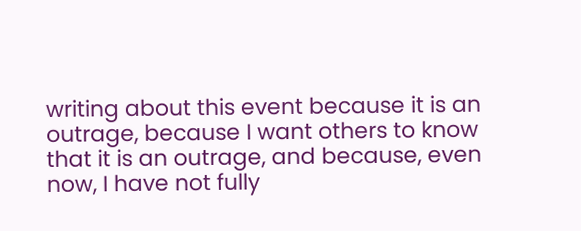writing about this event because it is an outrage, because I want others to know that it is an outrage, and because, even now, I have not fully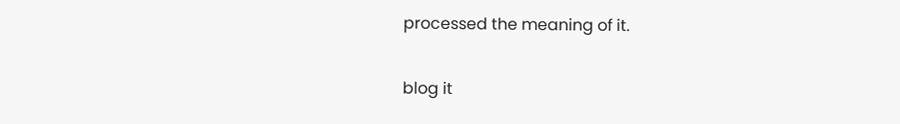processed the meaning of it.

blog it